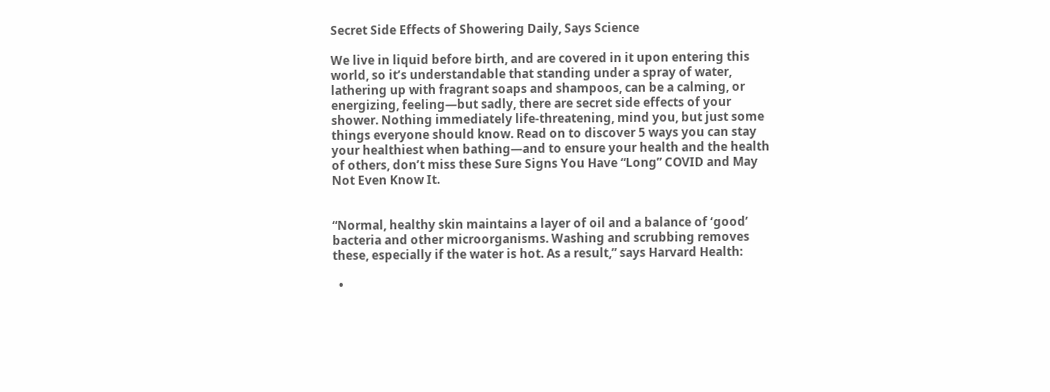Secret Side Effects of Showering Daily, Says Science

We live in liquid before birth, and are covered in it upon entering this world, so it’s understandable that standing under a spray of water, lathering up with fragrant soaps and shampoos, can be a calming, or energizing, feeling—but sadly, there are secret side effects of your shower. Nothing immediately life-threatening, mind you, but just some things everyone should know. Read on to discover 5 ways you can stay your healthiest when bathing—and to ensure your health and the health of others, don’t miss these Sure Signs You Have “Long” COVID and May Not Even Know It.


“Normal, healthy skin maintains a layer of oil and a balance of ‘good’ bacteria and other microorganisms. Washing and scrubbing removes these, especially if the water is hot. As a result,” says Harvard Health:

  •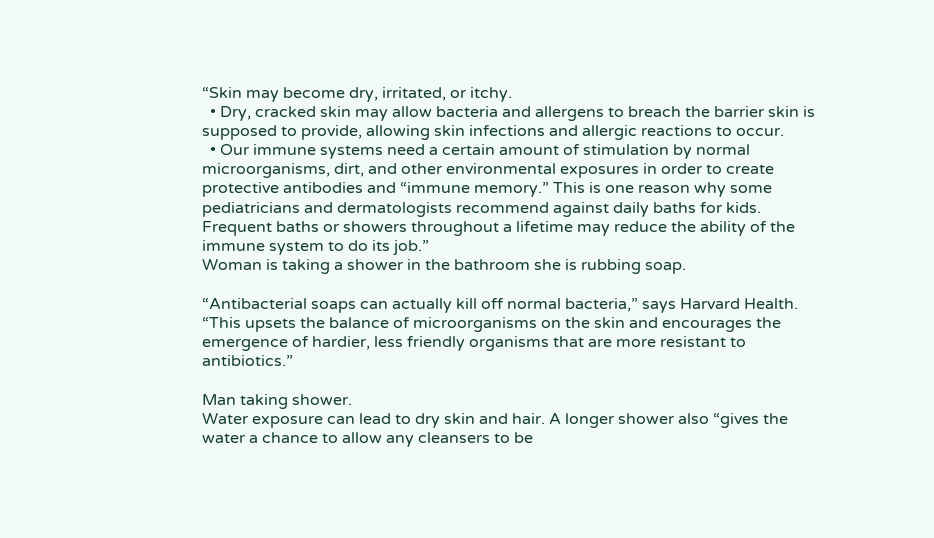“Skin may become dry, irritated, or itchy.
  • Dry, cracked skin may allow bacteria and allergens to breach the barrier skin is supposed to provide, allowing skin infections and allergic reactions to occur.
  • Our immune systems need a certain amount of stimulation by normal microorganisms, dirt, and other environmental exposures in order to create protective antibodies and “immune memory.” This is one reason why some pediatricians and dermatologists recommend against daily baths for kids. Frequent baths or showers throughout a lifetime may reduce the ability of the immune system to do its job.”
Woman is taking a shower in the bathroom she is rubbing soap.

“Antibacterial soaps can actually kill off normal bacteria,” says Harvard Health. “This upsets the balance of microorganisms on the skin and encourages the emergence of hardier, less friendly organisms that are more resistant to antibiotics.”

Man taking shower.
Water exposure can lead to dry skin and hair. A longer shower also “gives the water a chance to allow any cleansers to be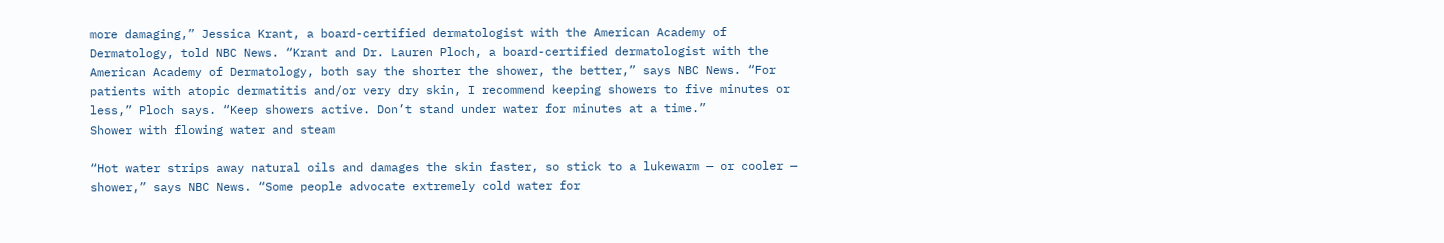more damaging,” Jessica Krant, a board-certified dermatologist with the American Academy of Dermatology, told NBC News. “Krant and Dr. Lauren Ploch, a board-certified dermatologist with the American Academy of Dermatology, both say the shorter the shower, the better,” says NBC News. “For patients with atopic dermatitis and/or very dry skin, I recommend keeping showers to five minutes or less,” Ploch says. “Keep showers active. Don’t stand under water for minutes at a time.”
Shower with flowing water and steam

“Hot water strips away natural oils and damages the skin faster, so stick to a lukewarm — or cooler — shower,” says NBC News. “Some people advocate extremely cold water for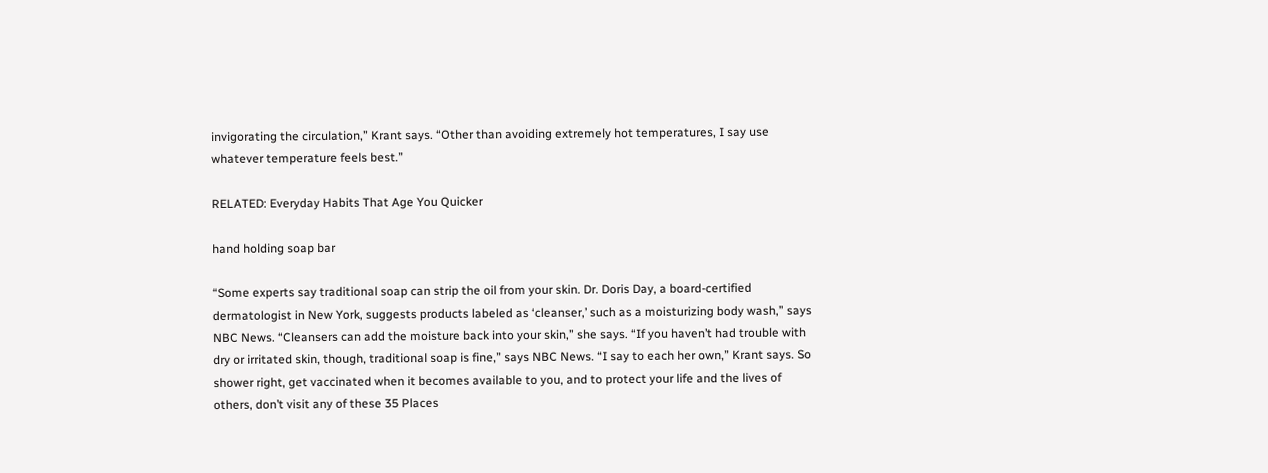invigorating the circulation,” Krant says. “Other than avoiding extremely hot temperatures, I say use whatever temperature feels best.”

RELATED: Everyday Habits That Age You Quicker

hand holding soap bar

“Some experts say traditional soap can strip the oil from your skin. Dr. Doris Day, a board-certified dermatologist in New York, suggests products labeled as ‘cleanser,’ such as a moisturizing body wash,” says NBC News. “Cleansers can add the moisture back into your skin,” she says. “If you haven’t had trouble with dry or irritated skin, though, traditional soap is fine,” says NBC News. “I say to each her own,” Krant says. So shower right, get vaccinated when it becomes available to you, and to protect your life and the lives of others, don’t visit any of these 35 Places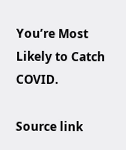You’re Most Likely to Catch COVID.

Source link